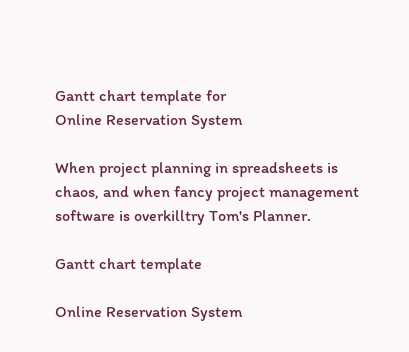Gantt chart template for
Online Reservation System

When project planning in spreadsheets is chaos, and when fancy project management software is overkilltry Tom's Planner.

Gantt chart template

Online Reservation System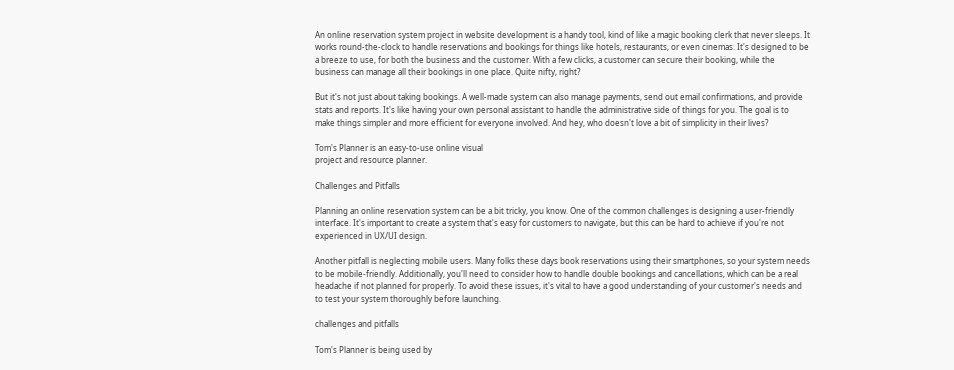An online reservation system project in website development is a handy tool, kind of like a magic booking clerk that never sleeps. It works round-the-clock to handle reservations and bookings for things like hotels, restaurants, or even cinemas. It's designed to be a breeze to use, for both the business and the customer. With a few clicks, a customer can secure their booking, while the business can manage all their bookings in one place. Quite nifty, right?

But it's not just about taking bookings. A well-made system can also manage payments, send out email confirmations, and provide stats and reports. It's like having your own personal assistant to handle the administrative side of things for you. The goal is to make things simpler and more efficient for everyone involved. And hey, who doesn't love a bit of simplicity in their lives?

Tom's Planner is an easy-to-use online visual
project and resource planner.

Challenges and Pitfalls

Planning an online reservation system can be a bit tricky, you know. One of the common challenges is designing a user-friendly interface. It's important to create a system that's easy for customers to navigate, but this can be hard to achieve if you're not experienced in UX/UI design.

Another pitfall is neglecting mobile users. Many folks these days book reservations using their smartphones, so your system needs to be mobile-friendly. Additionally, you'll need to consider how to handle double bookings and cancellations, which can be a real headache if not planned for properly. To avoid these issues, it's vital to have a good understanding of your customer's needs and to test your system thoroughly before launching.

challenges and pitfalls

Tom's Planner is being used by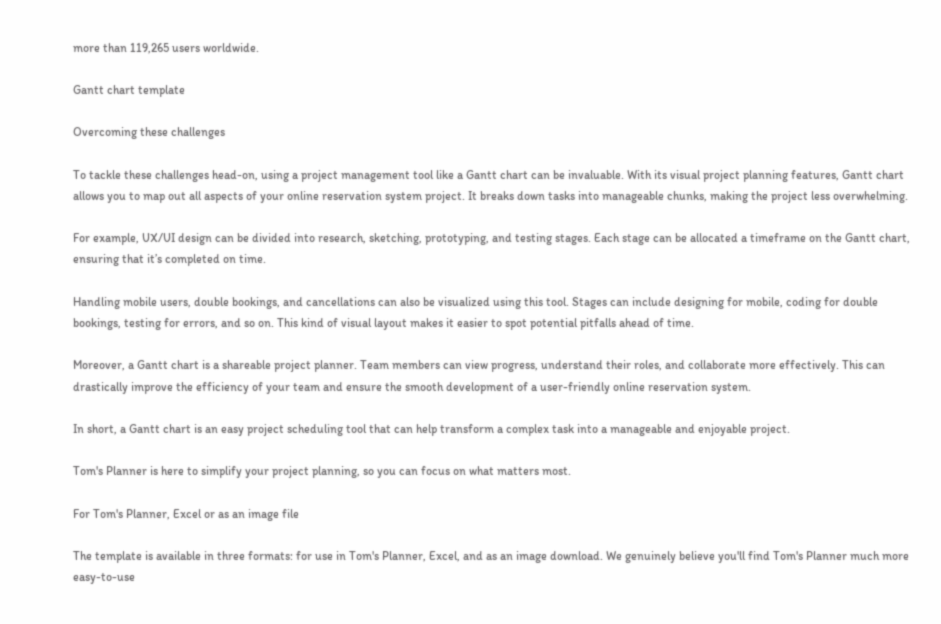more than 119,265 users worldwide.

Gantt chart template

Overcoming these challenges

To tackle these challenges head-on, using a project management tool like a Gantt chart can be invaluable. With its visual project planning features, Gantt chart allows you to map out all aspects of your online reservation system project. It breaks down tasks into manageable chunks, making the project less overwhelming.

For example, UX/UI design can be divided into research, sketching, prototyping, and testing stages. Each stage can be allocated a timeframe on the Gantt chart, ensuring that it’s completed on time.

Handling mobile users, double bookings, and cancellations can also be visualized using this tool. Stages can include designing for mobile, coding for double bookings, testing for errors, and so on. This kind of visual layout makes it easier to spot potential pitfalls ahead of time.

Moreover, a Gantt chart is a shareable project planner. Team members can view progress, understand their roles, and collaborate more effectively. This can drastically improve the efficiency of your team and ensure the smooth development of a user-friendly online reservation system.

In short, a Gantt chart is an easy project scheduling tool that can help transform a complex task into a manageable and enjoyable project.

Tom's Planner is here to simplify your project planning, so you can focus on what matters most.

For Tom's Planner, Excel or as an image file

The template is available in three formats: for use in Tom's Planner, Excel, and as an image download. We genuinely believe you'll find Tom's Planner much more easy-to-use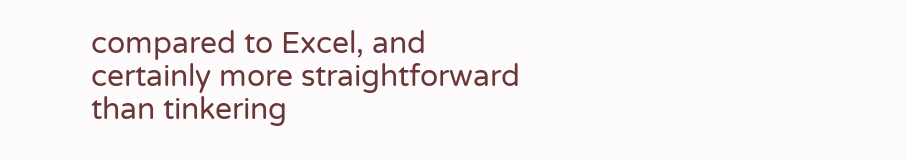compared to Excel, and certainly more straightforward than tinkering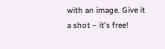with an image. Give it a shot – it's free!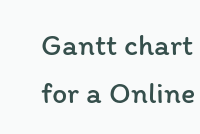Gantt chart for a Online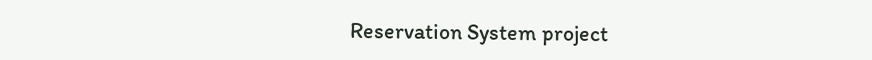Reservation System project